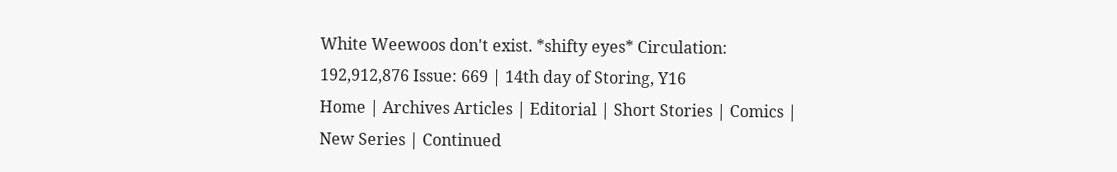White Weewoos don't exist. *shifty eyes* Circulation: 192,912,876 Issue: 669 | 14th day of Storing, Y16
Home | Archives Articles | Editorial | Short Stories | Comics | New Series | Continued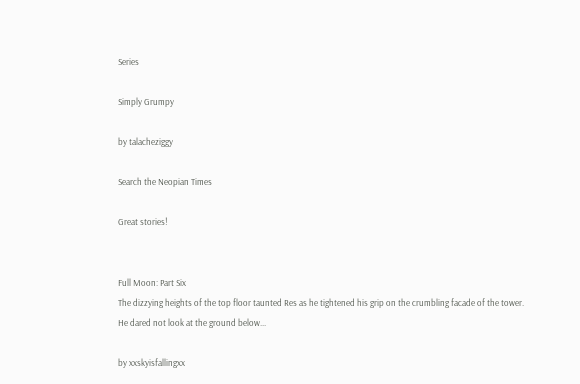Series

Simply Grumpy

by talacheziggy

Search the Neopian Times

Great stories!


Full Moon: Part Six
The dizzying heights of the top floor taunted Res as he tightened his grip on the crumbling facade of the tower. He dared not look at the ground below...

by xxskyisfallingxx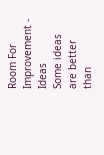Room For Improvement - Ideas
Some ideas are better than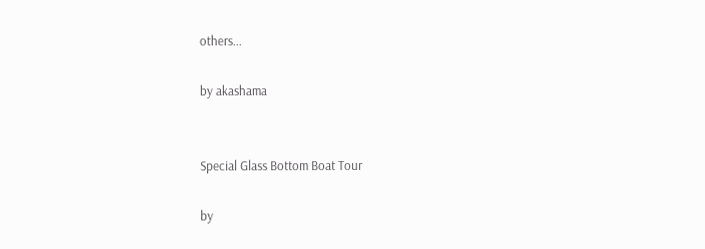others...

by akashama


Special Glass Bottom Boat Tour

by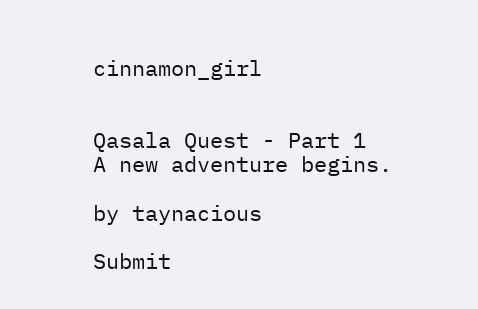cinnamon_girl


Qasala Quest - Part 1
A new adventure begins.

by taynacious

Submit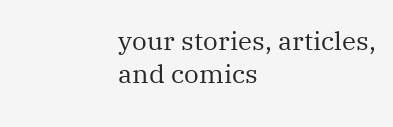your stories, articles, and comics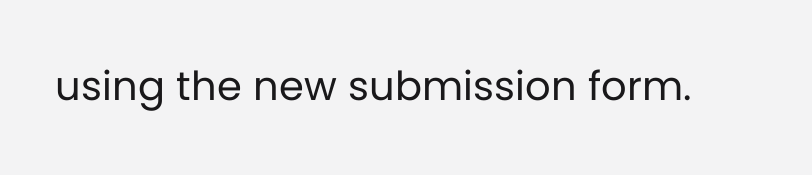using the new submission form.